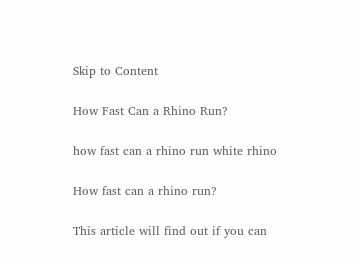Skip to Content

How Fast Can a Rhino Run?

how fast can a rhino run white rhino

How fast can a rhino run?

This article will find out if you can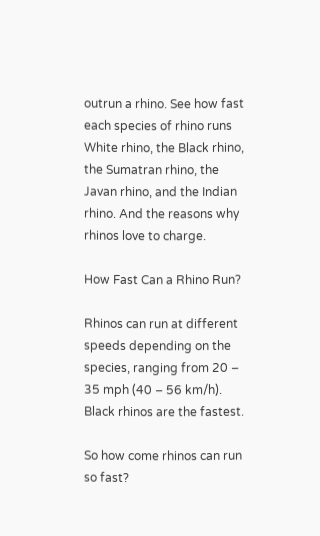outrun a rhino. See how fast each species of rhino runs White rhino, the Black rhino, the Sumatran rhino, the Javan rhino, and the Indian rhino. And the reasons why rhinos love to charge.

How Fast Can a Rhino Run?

Rhinos can run at different speeds depending on the species, ranging from 20 – 35 mph (40 – 56 km/h). Black rhinos are the fastest.

So how come rhinos can run so fast?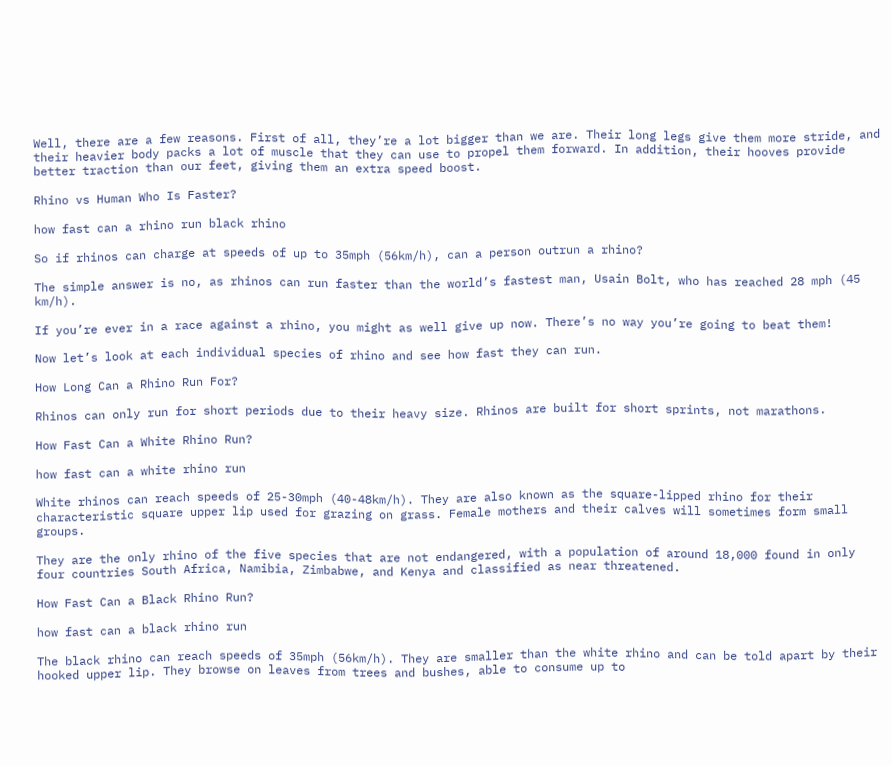Well, there are a few reasons. First of all, they’re a lot bigger than we are. Their long legs give them more stride, and their heavier body packs a lot of muscle that they can use to propel them forward. In addition, their hooves provide better traction than our feet, giving them an extra speed boost.

Rhino vs Human Who Is Faster?

how fast can a rhino run black rhino

So if rhinos can charge at speeds of up to 35mph (56km/h), can a person outrun a rhino?

The simple answer is no, as rhinos can run faster than the world’s fastest man, Usain Bolt, who has reached 28 mph (45 km/h).

If you’re ever in a race against a rhino, you might as well give up now. There’s no way you’re going to beat them!

Now let’s look at each individual species of rhino and see how fast they can run.

How Long Can a Rhino Run For?

Rhinos can only run for short periods due to their heavy size. Rhinos are built for short sprints, not marathons.

How Fast Can a White Rhino Run?

how fast can a white rhino run

White rhinos can reach speeds of 25-30mph (40-48km/h). They are also known as the square-lipped rhino for their characteristic square upper lip used for grazing on grass. Female mothers and their calves will sometimes form small groups.

They are the only rhino of the five species that are not endangered, with a population of around 18,000 found in only four countries South Africa, Namibia, Zimbabwe, and Kenya and classified as near threatened.

How Fast Can a Black Rhino Run?

how fast can a black rhino run

The black rhino can reach speeds of 35mph (56km/h). They are smaller than the white rhino and can be told apart by their hooked upper lip. They browse on leaves from trees and bushes, able to consume up to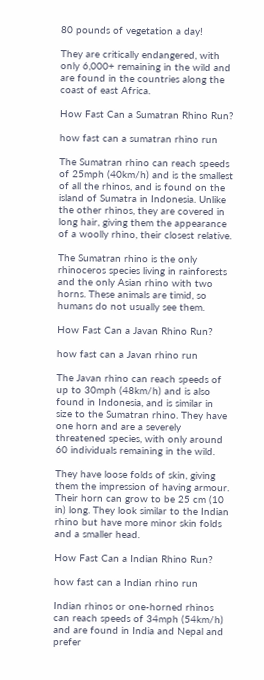80 pounds of vegetation a day!

They are critically endangered, with only 6,000+ remaining in the wild and are found in the countries along the coast of east Africa.

How Fast Can a Sumatran Rhino Run?

how fast can a sumatran rhino run

The Sumatran rhino can reach speeds of 25mph (40km/h) and is the smallest of all the rhinos, and is found on the island of Sumatra in Indonesia. Unlike the other rhinos, they are covered in long hair, giving them the appearance of a woolly rhino, their closest relative.

The Sumatran rhino is the only rhinoceros species living in rainforests and the only Asian rhino with two horns. These animals are timid, so humans do not usually see them.

How Fast Can a Javan Rhino Run?

how fast can a Javan rhino run

The Javan rhino can reach speeds of up to 30mph (48km/h) and is also found in Indonesia, and is similar in size to the Sumatran rhino. They have one horn and are a severely threatened species, with only around 60 individuals remaining in the wild.

They have loose folds of skin, giving them the impression of having armour. Their horn can grow to be 25 cm (10 in) long. They look similar to the Indian rhino but have more minor skin folds and a smaller head.

How Fast Can a Indian Rhino Run?

how fast can a Indian rhino run

Indian rhinos or one-horned rhinos can reach speeds of 34mph (54km/h) and are found in India and Nepal and prefer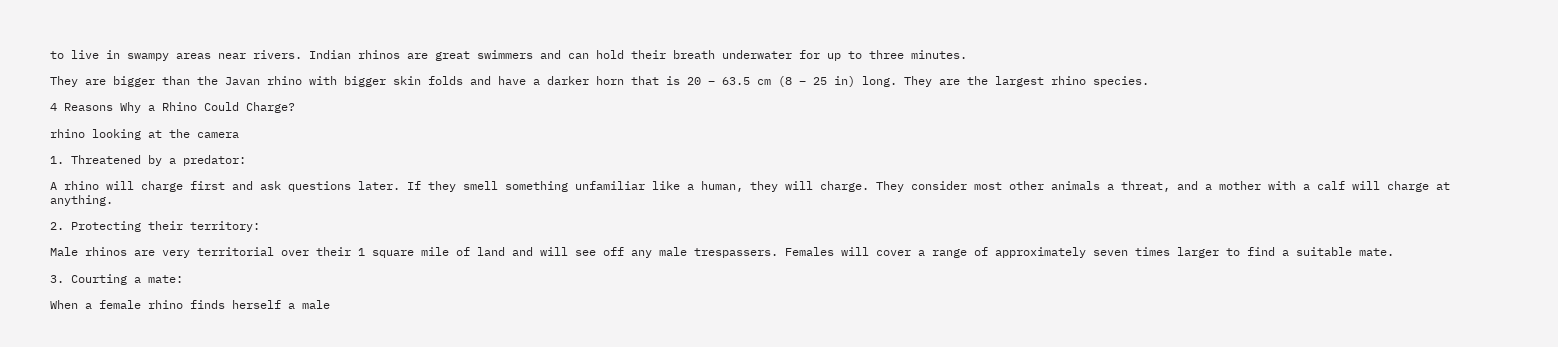to live in swampy areas near rivers. Indian rhinos are great swimmers and can hold their breath underwater for up to three minutes.

They are bigger than the Javan rhino with bigger skin folds and have a darker horn that is 20 – 63.5 cm (8 – 25 in) long. They are the largest rhino species.

4 Reasons Why a Rhino Could Charge?

rhino looking at the camera

1. Threatened by a predator:

A rhino will charge first and ask questions later. If they smell something unfamiliar like a human, they will charge. They consider most other animals a threat, and a mother with a calf will charge at anything.

2. Protecting their territory:

Male rhinos are very territorial over their 1 square mile of land and will see off any male trespassers. Females will cover a range of approximately seven times larger to find a suitable mate.

3. Courting a mate:

When a female rhino finds herself a male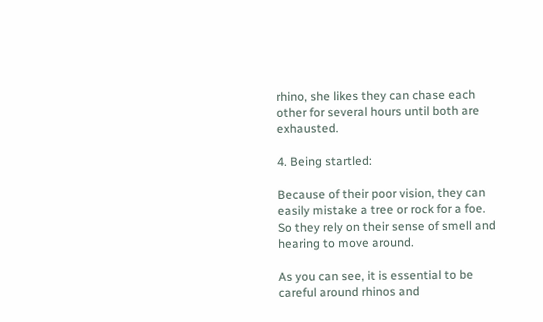rhino, she likes they can chase each other for several hours until both are exhausted.

4. Being startled:

Because of their poor vision, they can easily mistake a tree or rock for a foe. So they rely on their sense of smell and hearing to move around.

As you can see, it is essential to be careful around rhinos and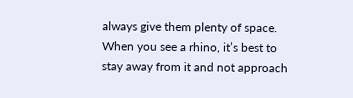always give them plenty of space. When you see a rhino, it’s best to stay away from it and not approach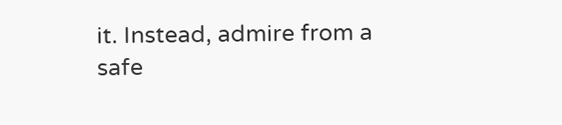it. Instead, admire from a safe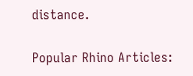distance.

Popular Rhino Articles: